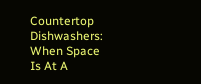Countertop Dishwashers: When Space Is At A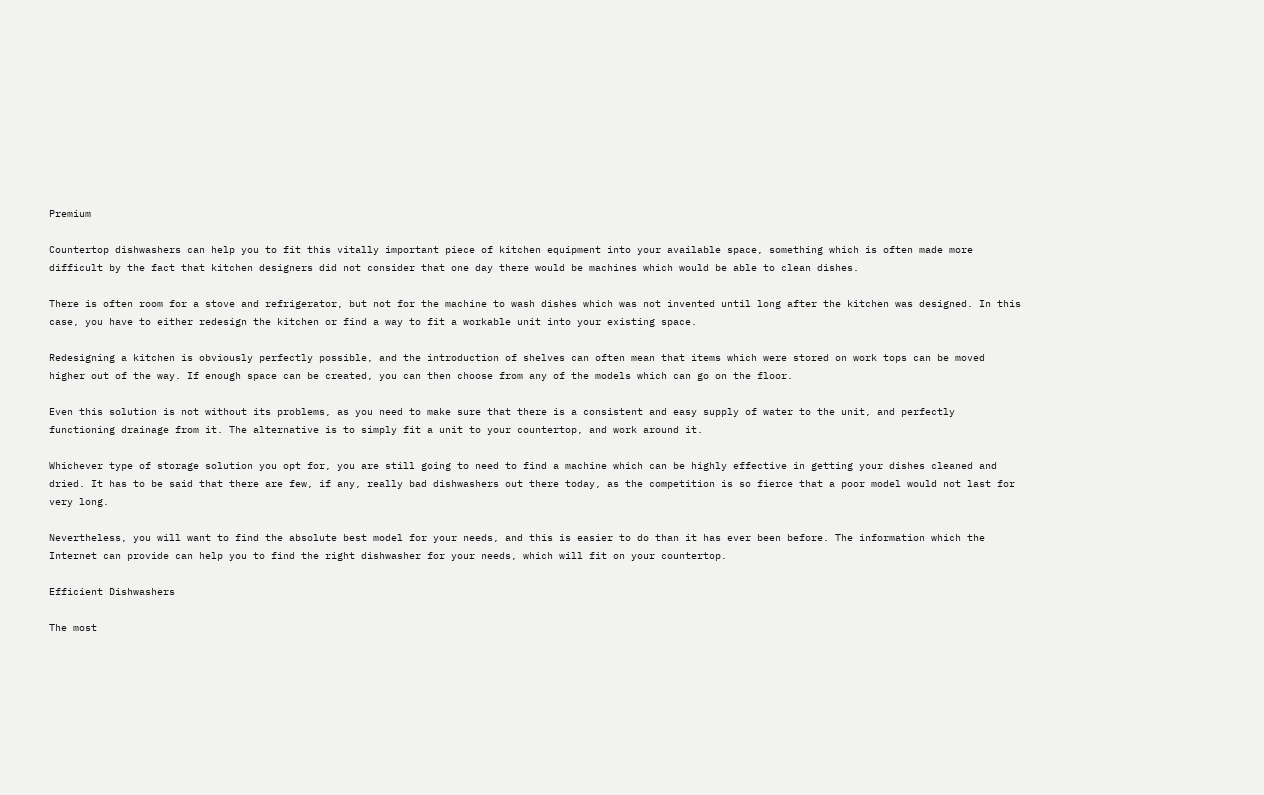Premium

Countertop dishwashers can help you to fit this vitally important piece of kitchen equipment into your available space, something which is often made more difficult by the fact that kitchen designers did not consider that one day there would be machines which would be able to clean dishes.

There is often room for a stove and refrigerator, but not for the machine to wash dishes which was not invented until long after the kitchen was designed. In this case, you have to either redesign the kitchen or find a way to fit a workable unit into your existing space.

Redesigning a kitchen is obviously perfectly possible, and the introduction of shelves can often mean that items which were stored on work tops can be moved higher out of the way. If enough space can be created, you can then choose from any of the models which can go on the floor.

Even this solution is not without its problems, as you need to make sure that there is a consistent and easy supply of water to the unit, and perfectly functioning drainage from it. The alternative is to simply fit a unit to your countertop, and work around it.

Whichever type of storage solution you opt for, you are still going to need to find a machine which can be highly effective in getting your dishes cleaned and dried. It has to be said that there are few, if any, really bad dishwashers out there today, as the competition is so fierce that a poor model would not last for very long.

Nevertheless, you will want to find the absolute best model for your needs, and this is easier to do than it has ever been before. The information which the Internet can provide can help you to find the right dishwasher for your needs, which will fit on your countertop.

Efficient Dishwashers

The most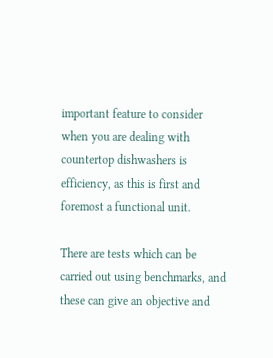important feature to consider when you are dealing with countertop dishwashers is efficiency, as this is first and foremost a functional unit.

There are tests which can be carried out using benchmarks, and these can give an objective and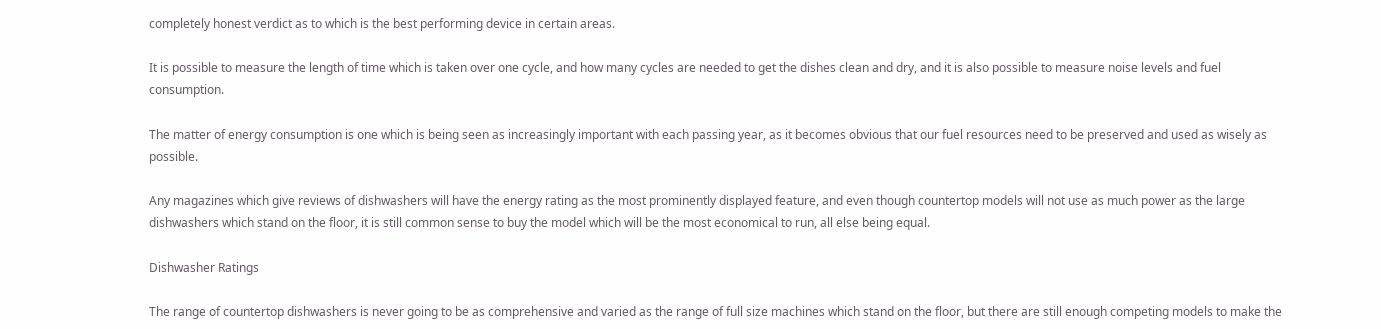completely honest verdict as to which is the best performing device in certain areas.

It is possible to measure the length of time which is taken over one cycle, and how many cycles are needed to get the dishes clean and dry, and it is also possible to measure noise levels and fuel consumption.

The matter of energy consumption is one which is being seen as increasingly important with each passing year, as it becomes obvious that our fuel resources need to be preserved and used as wisely as possible.

Any magazines which give reviews of dishwashers will have the energy rating as the most prominently displayed feature, and even though countertop models will not use as much power as the large dishwashers which stand on the floor, it is still common sense to buy the model which will be the most economical to run, all else being equal.

Dishwasher Ratings

The range of countertop dishwashers is never going to be as comprehensive and varied as the range of full size machines which stand on the floor, but there are still enough competing models to make the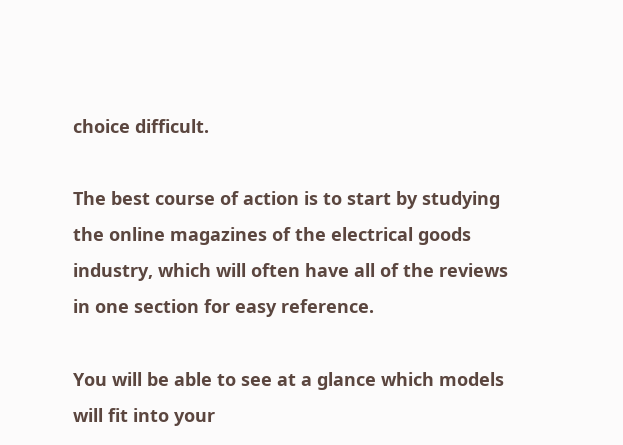choice difficult.

The best course of action is to start by studying the online magazines of the electrical goods industry, which will often have all of the reviews in one section for easy reference.

You will be able to see at a glance which models will fit into your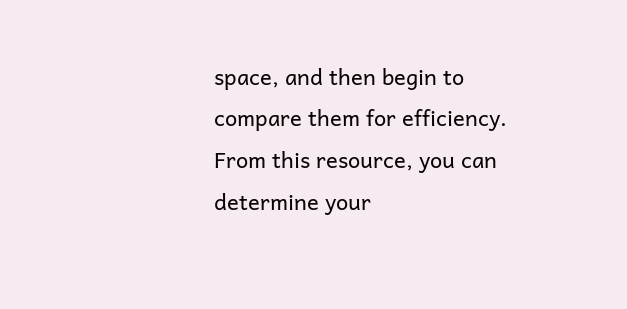space, and then begin to compare them for efficiency. From this resource, you can determine your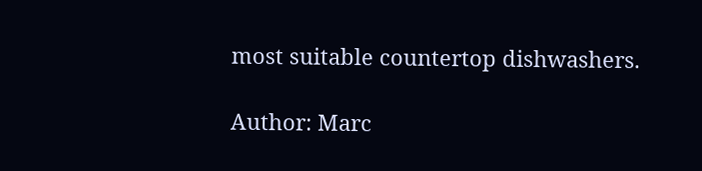most suitable countertop dishwashers.

Author: Marc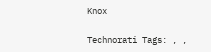Knox

Technorati Tags: , ,